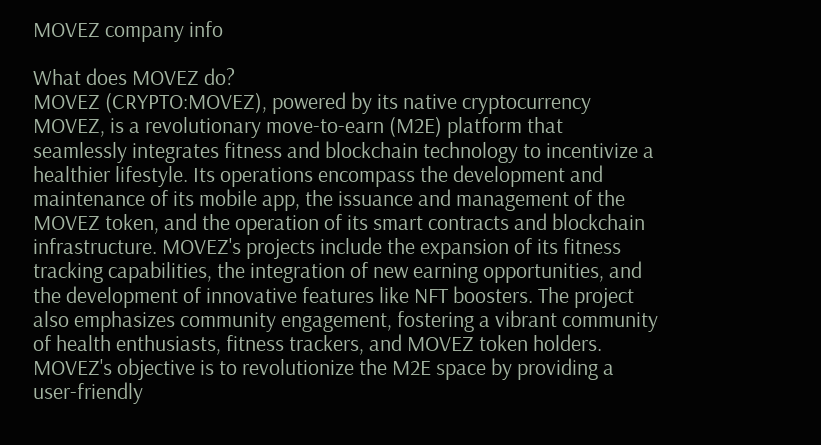MOVEZ company info

What does MOVEZ do?
MOVEZ (CRYPTO:MOVEZ), powered by its native cryptocurrency MOVEZ, is a revolutionary move-to-earn (M2E) platform that seamlessly integrates fitness and blockchain technology to incentivize a healthier lifestyle. Its operations encompass the development and maintenance of its mobile app, the issuance and management of the MOVEZ token, and the operation of its smart contracts and blockchain infrastructure. MOVEZ's projects include the expansion of its fitness tracking capabilities, the integration of new earning opportunities, and the development of innovative features like NFT boosters. The project also emphasizes community engagement, fostering a vibrant community of health enthusiasts, fitness trackers, and MOVEZ token holders. MOVEZ's objective is to revolutionize the M2E space by providing a user-friendly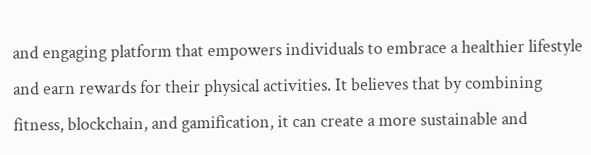and engaging platform that empowers individuals to embrace a healthier lifestyle and earn rewards for their physical activities. It believes that by combining fitness, blockchain, and gamification, it can create a more sustainable and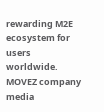rewarding M2E ecosystem for users worldwide.
MOVEZ company media